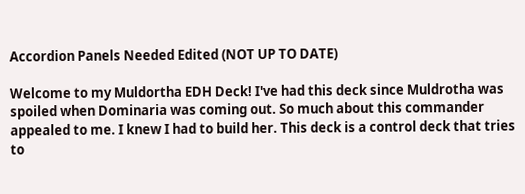Accordion Panels Needed Edited (NOT UP TO DATE)

Welcome to my Muldortha EDH Deck! I've had this deck since Muldrotha was spoiled when Dominaria was coming out. So much about this commander appealed to me. I knew I had to build her. This deck is a control deck that tries to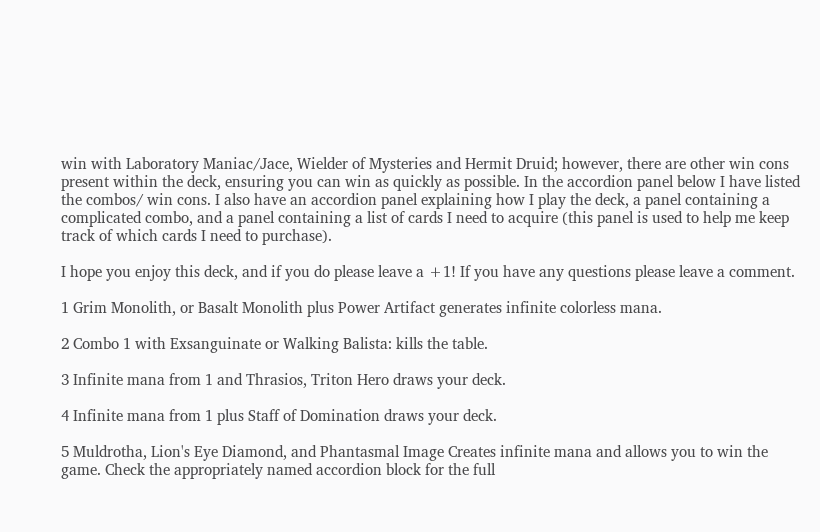win with Laboratory Maniac/Jace, Wielder of Mysteries and Hermit Druid; however, there are other win cons present within the deck, ensuring you can win as quickly as possible. In the accordion panel below I have listed the combos/ win cons. I also have an accordion panel explaining how I play the deck, a panel containing a complicated combo, and a panel containing a list of cards I need to acquire (this panel is used to help me keep track of which cards I need to purchase).

I hope you enjoy this deck, and if you do please leave a +1! If you have any questions please leave a comment.

1 Grim Monolith, or Basalt Monolith plus Power Artifact generates infinite colorless mana.

2 Combo 1 with Exsanguinate or Walking Balista: kills the table.

3 Infinite mana from 1 and Thrasios, Triton Hero draws your deck.

4 Infinite mana from 1 plus Staff of Domination draws your deck.

5 Muldrotha, Lion's Eye Diamond, and Phantasmal Image Creates infinite mana and allows you to win the game. Check the appropriately named accordion block for the full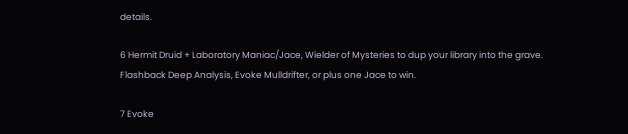details.

6 Hermit Druid + Laboratory Maniac/Jace, Wielder of Mysteries to dup your library into the grave. Flashback Deep Analysis, Evoke Mulldrifter, or plus one Jace to win.

7 Evoke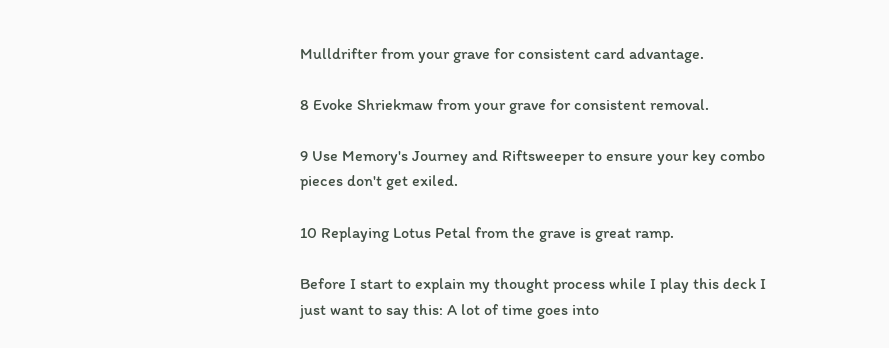Mulldrifter from your grave for consistent card advantage.

8 Evoke Shriekmaw from your grave for consistent removal.

9 Use Memory's Journey and Riftsweeper to ensure your key combo pieces don't get exiled.

10 Replaying Lotus Petal from the grave is great ramp.

Before I start to explain my thought process while I play this deck I just want to say this: A lot of time goes into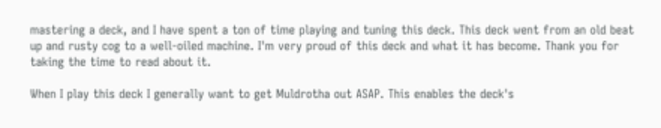mastering a deck, and I have spent a ton of time playing and tuning this deck. This deck went from an old beat up and rusty cog to a well-oiled machine. I'm very proud of this deck and what it has become. Thank you for taking the time to read about it.

When I play this deck I generally want to get Muldrotha out ASAP. This enables the deck's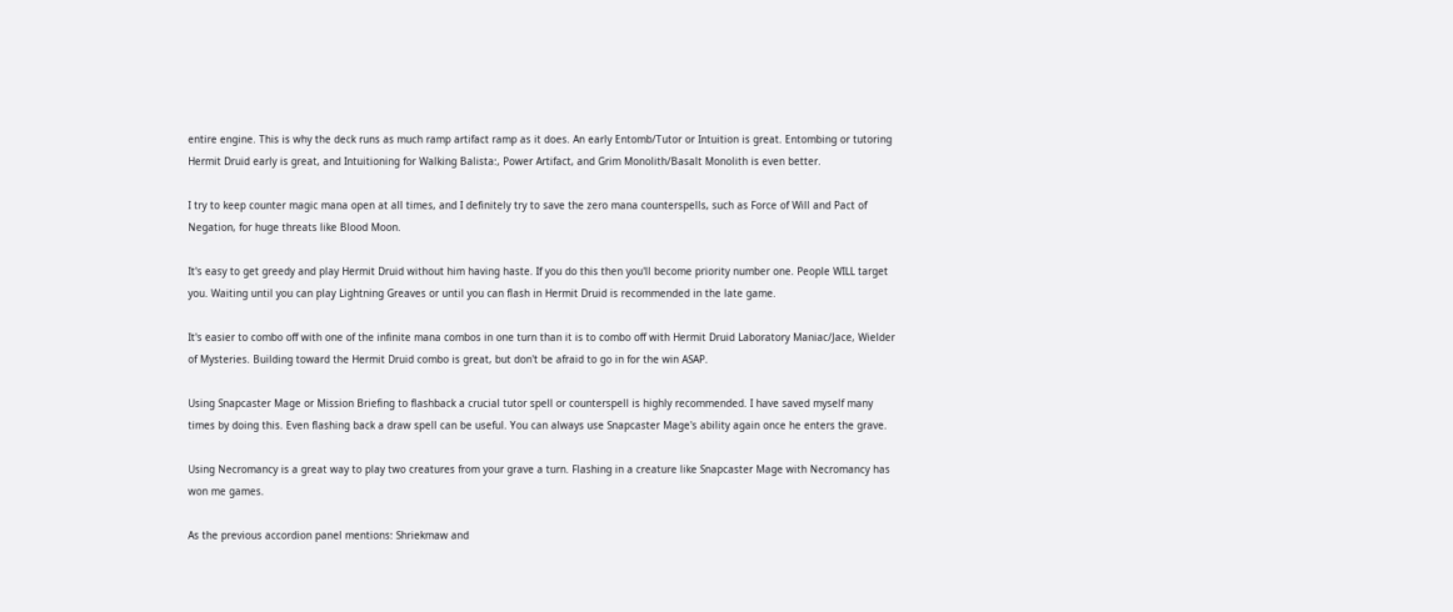entire engine. This is why the deck runs as much ramp artifact ramp as it does. An early Entomb/Tutor or Intuition is great. Entombing or tutoring Hermit Druid early is great, and Intuitioning for Walking Balista:, Power Artifact, and Grim Monolith/Basalt Monolith is even better.

I try to keep counter magic mana open at all times, and I definitely try to save the zero mana counterspells, such as Force of Will and Pact of Negation, for huge threats like Blood Moon.

It's easy to get greedy and play Hermit Druid without him having haste. If you do this then you'll become priority number one. People WILL target you. Waiting until you can play Lightning Greaves or until you can flash in Hermit Druid is recommended in the late game.

It's easier to combo off with one of the infinite mana combos in one turn than it is to combo off with Hermit Druid Laboratory Maniac/Jace, Wielder of Mysteries. Building toward the Hermit Druid combo is great, but don't be afraid to go in for the win ASAP.

Using Snapcaster Mage or Mission Briefing to flashback a crucial tutor spell or counterspell is highly recommended. I have saved myself many times by doing this. Even flashing back a draw spell can be useful. You can always use Snapcaster Mage's ability again once he enters the grave.

Using Necromancy is a great way to play two creatures from your grave a turn. Flashing in a creature like Snapcaster Mage with Necromancy has won me games.

As the previous accordion panel mentions: Shriekmaw and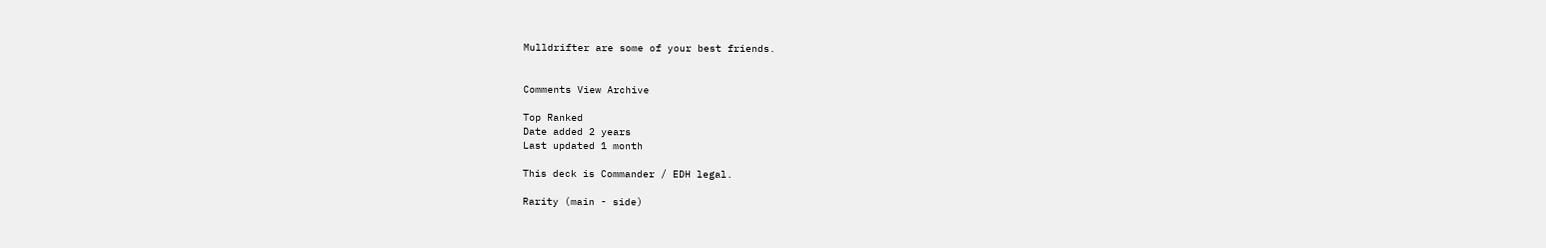Mulldrifter are some of your best friends.


Comments View Archive

Top Ranked
Date added 2 years
Last updated 1 month

This deck is Commander / EDH legal.

Rarity (main - side)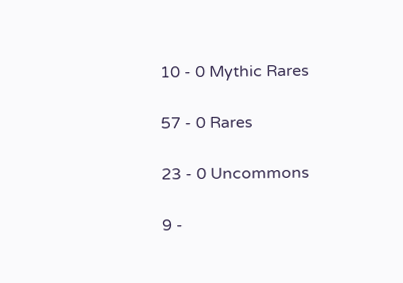10 - 0 Mythic Rares

57 - 0 Rares

23 - 0 Uncommons

9 -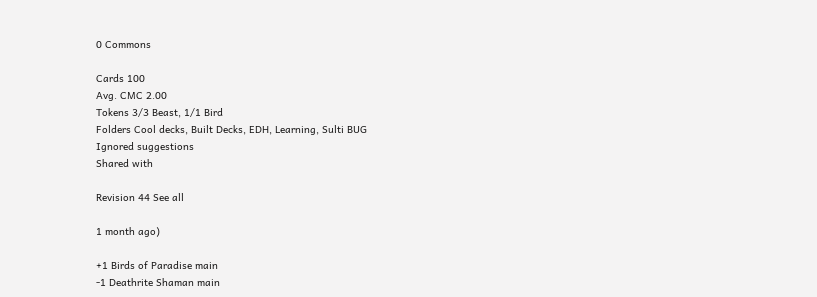0 Commons

Cards 100
Avg. CMC 2.00
Tokens 3/3 Beast, 1/1 Bird
Folders Cool decks, Built Decks, EDH, Learning, Sulti BUG
Ignored suggestions
Shared with

Revision 44 See all

1 month ago)

+1 Birds of Paradise main
-1 Deathrite Shaman main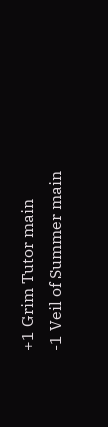+1 Grim Tutor main
-1 Veil of Summer main